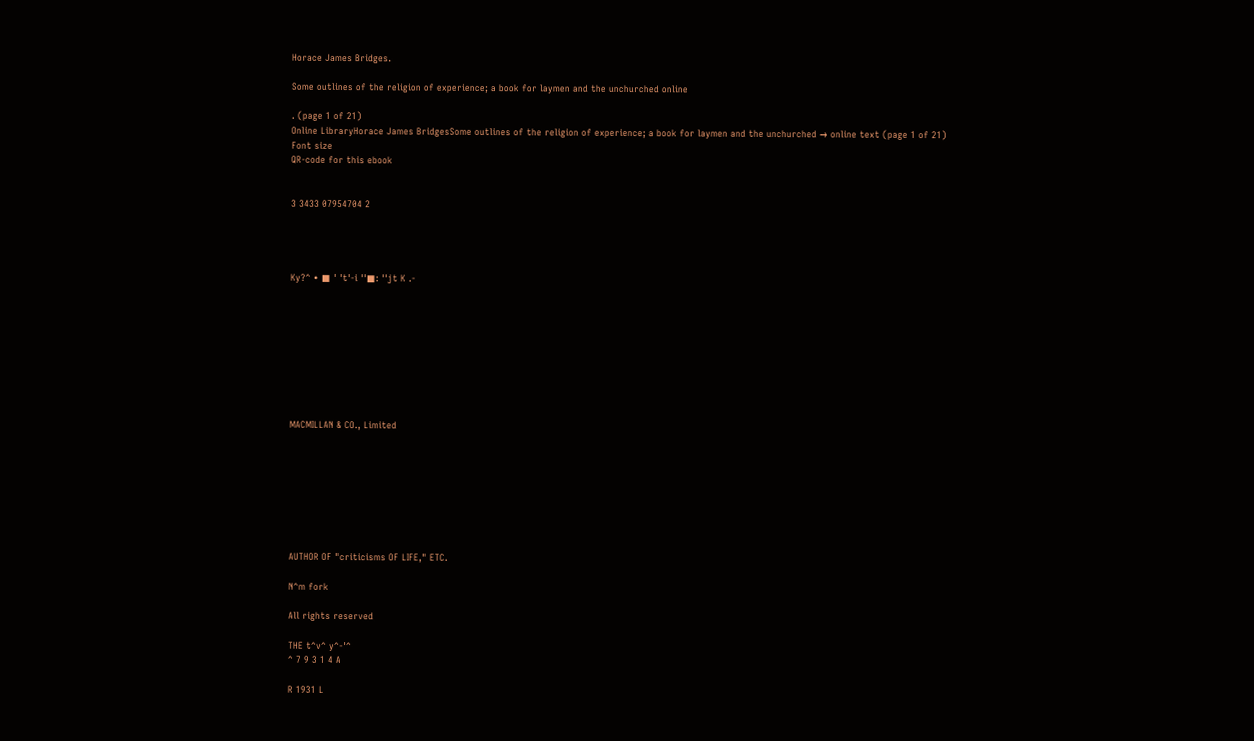Horace James Bridges.

Some outlines of the religion of experience; a book for laymen and the unchurched online

. (page 1 of 21)
Online LibraryHorace James BridgesSome outlines of the religion of experience; a book for laymen and the unchurched → online text (page 1 of 21)
Font size
QR-code for this ebook


3 3433 07954704 2




Ky?^ • ■ ' 't'-i ''■: ''jt K .-









MACMILLAN & CO., Limited








AUTHOR OF "criticisms OF LIFE," ETC.

N^m fork

All rights reserved

THE t^v^ y^-'^
^ 7 9 3 1 4 A

R 1931 L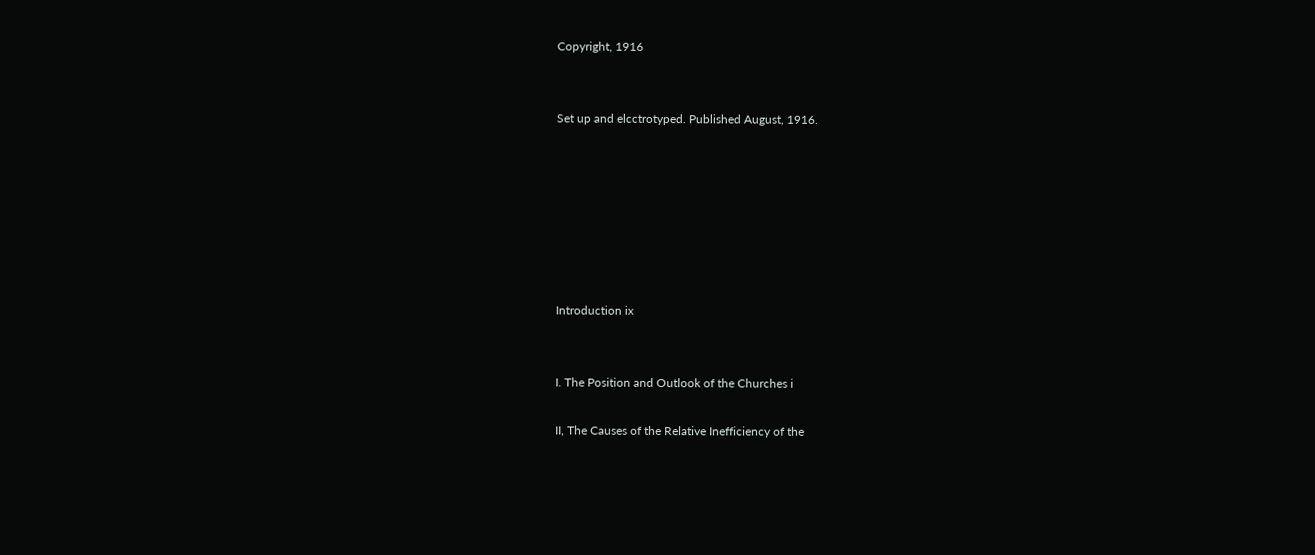Copyright, 1916


Set up and elcctrotyped. Published August, 1916.







Introduction ix


I. The Position and Outlook of the Churches i

II, The Causes of the Relative Inefficiency of the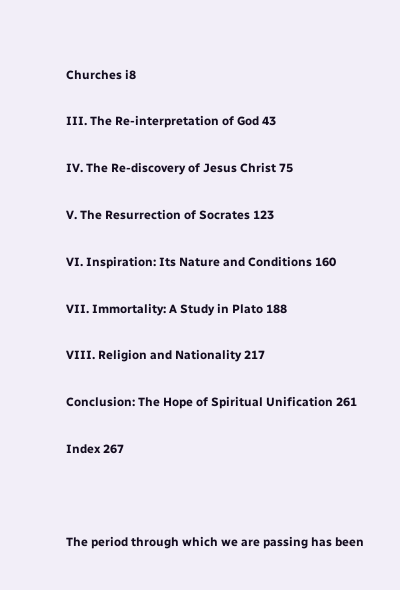Churches i8

III. The Re-interpretation of God 43

IV. The Re-discovery of Jesus Christ 75

V. The Resurrection of Socrates 123

VI. Inspiration: Its Nature and Conditions 160

VII. Immortality: A Study in Plato 188

VIII. Religion and Nationality 217

Conclusion: The Hope of Spiritual Unification 261

Index 267



The period through which we are passing has been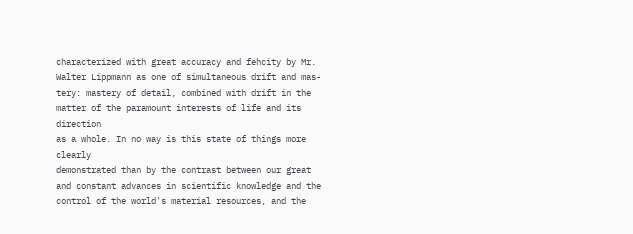characterized with great accuracy and fehcity by Mr.
Walter Lippmann as one of simultaneous drift and mas-
tery: mastery of detail, combined with drift in the
matter of the paramount interests of life and its direction
as a whole. In no way is this state of things more clearly
demonstrated than by the contrast between our great
and constant advances in scientific knowledge and the
control of the world's material resources, and the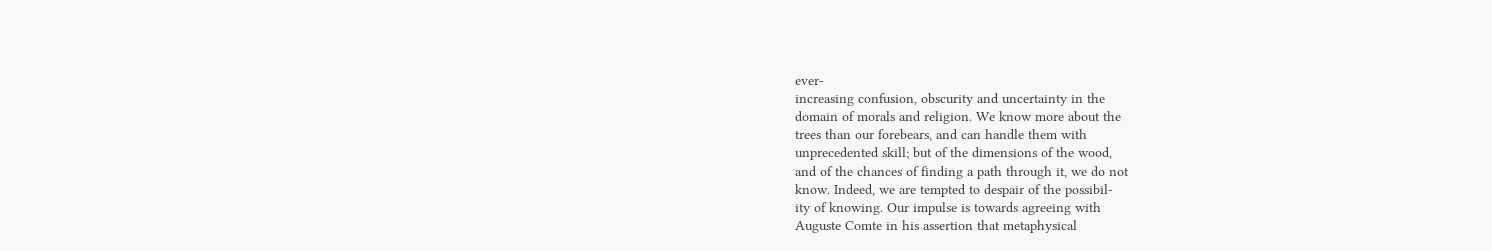ever-
increasing confusion, obscurity and uncertainty in the
domain of morals and religion. We know more about the
trees than our forebears, and can handle them with
unprecedented skill; but of the dimensions of the wood,
and of the chances of finding a path through it, we do not
know. Indeed, we are tempted to despair of the possibil-
ity of knowing. Our impulse is towards agreeing with
Auguste Comte in his assertion that metaphysical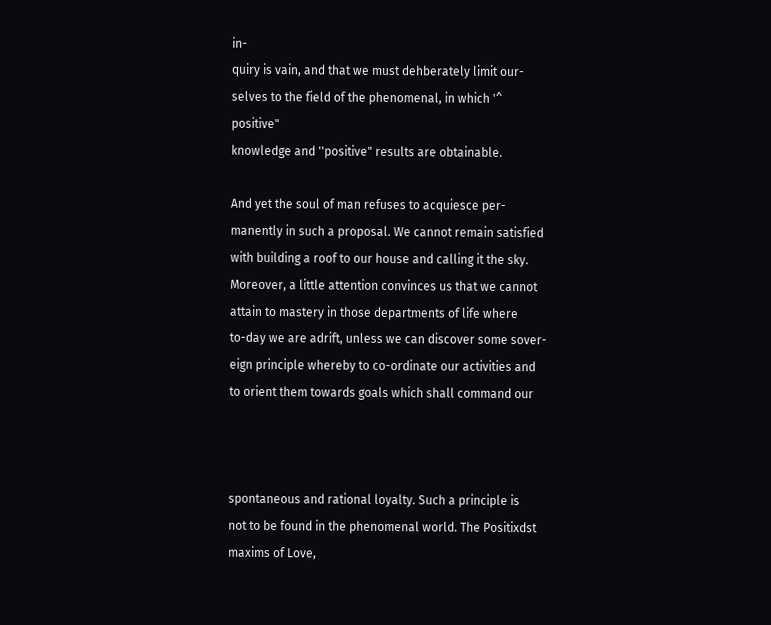in-
quiry is vain, and that we must dehberately limit our-
selves to the field of the phenomenal, in which '^ positive"
knowledge and ''positive" results are obtainable.

And yet the soul of man refuses to acquiesce per-
manently in such a proposal. We cannot remain satisfied
with building a roof to our house and calling it the sky.
Moreover, a little attention convinces us that we cannot
attain to mastery in those departments of life where
to-day we are adrift, unless we can discover some sover-
eign principle whereby to co-ordinate our activities and
to orient them towards goals which shall command our



spontaneous and rational loyalty. Such a principle is
not to be found in the phenomenal world. The Positixdst
maxims of Love,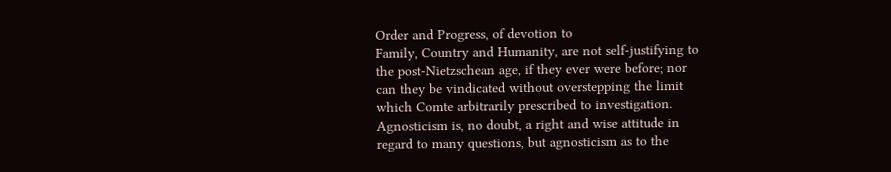Order and Progress, of devotion to
Family, Country and Humanity, are not self-justifying to
the post-Nietzschean age, if they ever were before; nor
can they be vindicated without overstepping the limit
which Comte arbitrarily prescribed to investigation.
Agnosticism is, no doubt, a right and wise attitude in
regard to many questions, but agnosticism as to the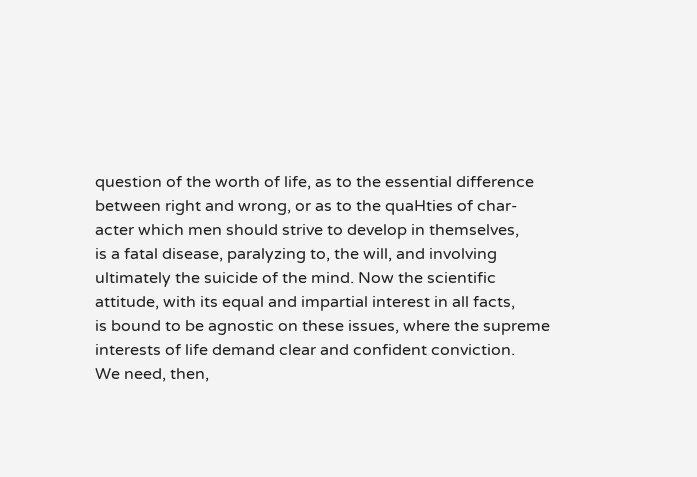question of the worth of life, as to the essential difference
between right and wrong, or as to the quaHties of char-
acter which men should strive to develop in themselves,
is a fatal disease, paralyzing to, the will, and involving
ultimately the suicide of the mind. Now the scientific
attitude, with its equal and impartial interest in all facts,
is bound to be agnostic on these issues, where the supreme
interests of life demand clear and confident conviction.
We need, then,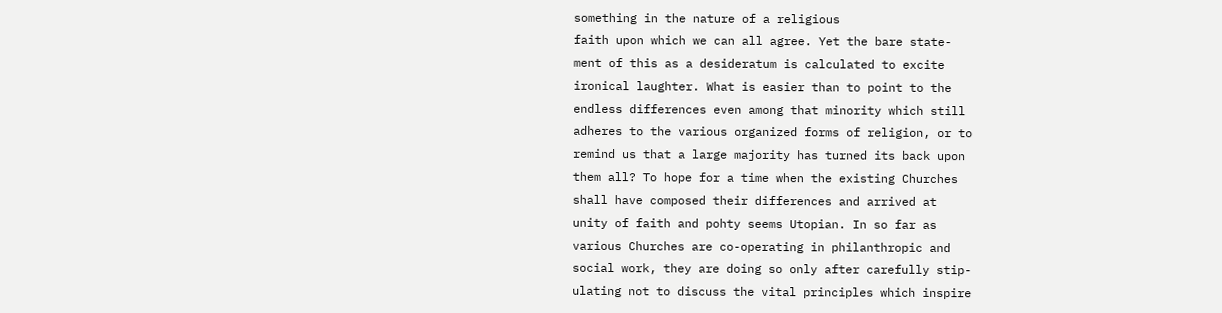something in the nature of a religious
faith upon which we can all agree. Yet the bare state-
ment of this as a desideratum is calculated to excite
ironical laughter. What is easier than to point to the
endless differences even among that minority which still
adheres to the various organized forms of religion, or to
remind us that a large majority has turned its back upon
them all? To hope for a time when the existing Churches
shall have composed their differences and arrived at
unity of faith and pohty seems Utopian. In so far as
various Churches are co-operating in philanthropic and
social work, they are doing so only after carefully stip-
ulating not to discuss the vital principles which inspire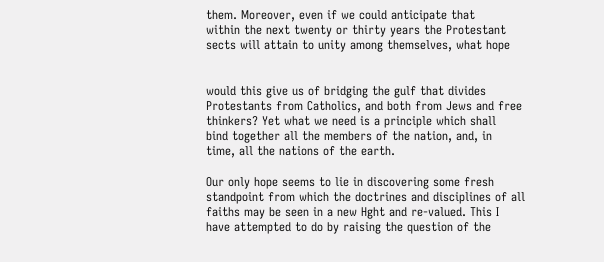them. Moreover, even if we could anticipate that
within the next twenty or thirty years the Protestant
sects will attain to unity among themselves, what hope


would this give us of bridging the gulf that divides
Protestants from Catholics, and both from Jews and free
thinkers? Yet what we need is a principle which shall
bind together all the members of the nation, and, in
time, all the nations of the earth.

Our only hope seems to lie in discovering some fresh
standpoint from which the doctrines and disciplines of all
faiths may be seen in a new Hght and re-valued. This I
have attempted to do by raising the question of the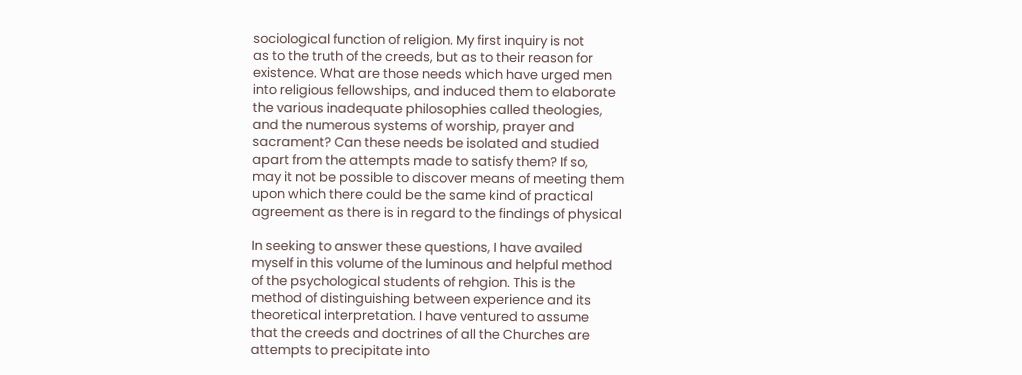sociological function of religion. My first inquiry is not
as to the truth of the creeds, but as to their reason for
existence. What are those needs which have urged men
into religious fellowships, and induced them to elaborate
the various inadequate philosophies called theologies,
and the numerous systems of worship, prayer and
sacrament? Can these needs be isolated and studied
apart from the attempts made to satisfy them? If so,
may it not be possible to discover means of meeting them
upon which there could be the same kind of practical
agreement as there is in regard to the findings of physical

In seeking to answer these questions, I have availed
myself in this volume of the luminous and helpful method
of the psychological students of rehgion. This is the
method of distinguishing between experience and its
theoretical interpretation. I have ventured to assume
that the creeds and doctrines of all the Churches are
attempts to precipitate into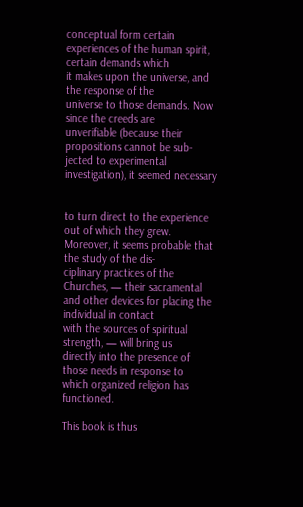conceptual form certain
experiences of the human spirit, certain demands which
it makes upon the universe, and the response of the
universe to those demands. Now since the creeds are
unverifiable (because their propositions cannot be sub-
jected to experimental investigation), it seemed necessary


to turn direct to the experience out of which they grew.
Moreover, it seems probable that the study of the dis-
ciplinary practices of the Churches, — their sacramental
and other devices for placing the individual in contact
with the sources of spiritual strength, — will bring us
directly into the presence of those needs in response to
which organized religion has functioned.

This book is thus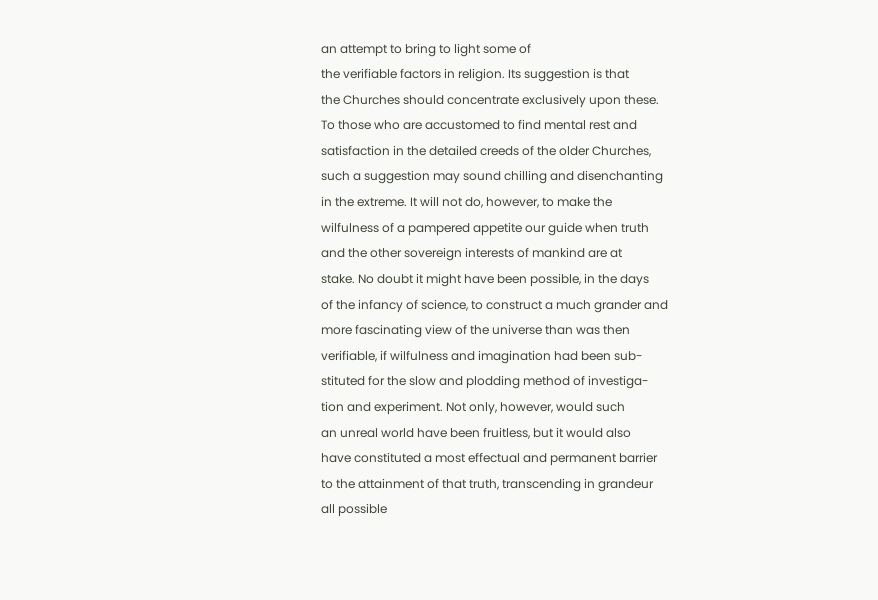an attempt to bring to light some of
the verifiable factors in religion. Its suggestion is that
the Churches should concentrate exclusively upon these.
To those who are accustomed to find mental rest and
satisfaction in the detailed creeds of the older Churches,
such a suggestion may sound chilling and disenchanting
in the extreme. It will not do, however, to make the
wilfulness of a pampered appetite our guide when truth
and the other sovereign interests of mankind are at
stake. No doubt it might have been possible, in the days
of the infancy of science, to construct a much grander and
more fascinating view of the universe than was then
verifiable, if wilfulness and imagination had been sub-
stituted for the slow and plodding method of investiga-
tion and experiment. Not only, however, would such
an unreal world have been fruitless, but it would also
have constituted a most effectual and permanent barrier
to the attainment of that truth, transcending in grandeur
all possible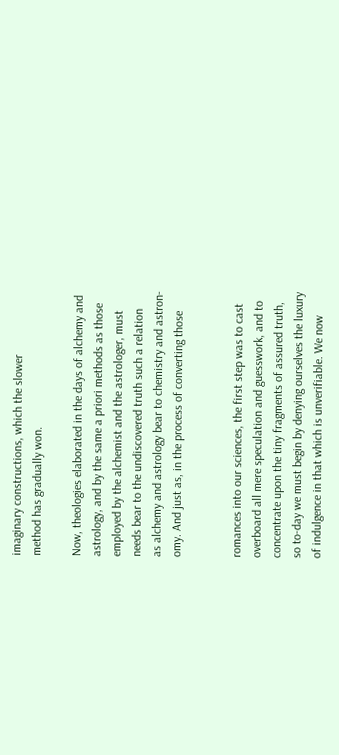imaginary constructions, which the slower
method has gradually won.

Now, theologies elaborated in the days of alchemy and
astrology, and by the same a priori methods as those
employed by the alchemist and the astrologer, must
needs bear to the undiscovered truth such a relation
as alchemy and astrology bear to chemistry and astron-
omy. And just as, in the process of converting those


romances into our sciences, the first step was to cast
overboard all mere speculation and guesswork, and to
concentrate upon the tiny fragments of assured truth,
so to-day we must begin by denying ourselves the luxury
of indulgence in that which is unverifiable. We now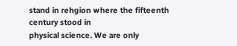stand in rehgion where the fifteenth century stood in
physical science. We are only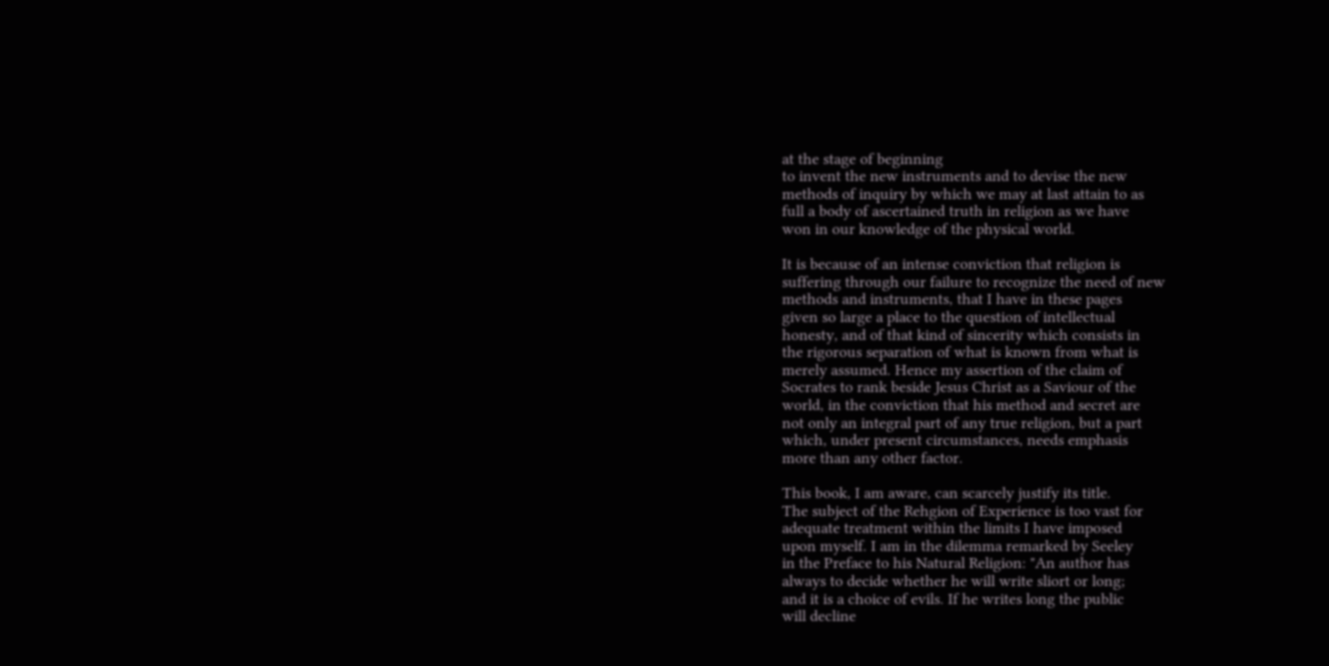at the stage of beginning
to invent the new instruments and to devise the new
methods of inquiry by which we may at last attain to as
full a body of ascertained truth in religion as we have
won in our knowledge of the physical world.

It is because of an intense conviction that religion is
suffering through our failure to recognize the need of new
methods and instruments, that I have in these pages
given so large a place to the question of intellectual
honesty, and of that kind of sincerity which consists in
the rigorous separation of what is known from what is
merely assumed. Hence my assertion of the claim of
Socrates to rank beside Jesus Christ as a Saviour of the
world, in the conviction that his method and secret are
not only an integral part of any true religion, but a part
which, under present circumstances, needs emphasis
more than any other factor.

This book, I am aware, can scarcely justify its title.
The subject of the Rehgion of Experience is too vast for
adequate treatment within the limits I have imposed
upon myself. I am in the dilemma remarked by Seeley
in the Preface to his Natural Religion: "An author has
always to decide whether he will write sliort or long;
and it is a choice of evils. If he writes long the public
will decline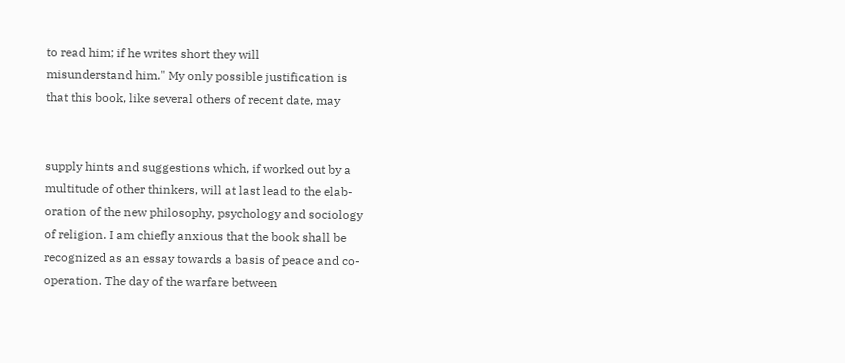to read him; if he writes short they will
misunderstand him." My only possible justification is
that this book, like several others of recent date, may


supply hints and suggestions which, if worked out by a
multitude of other thinkers, will at last lead to the elab-
oration of the new philosophy, psychology and sociology
of religion. I am chiefly anxious that the book shall be
recognized as an essay towards a basis of peace and co-
operation. The day of the warfare between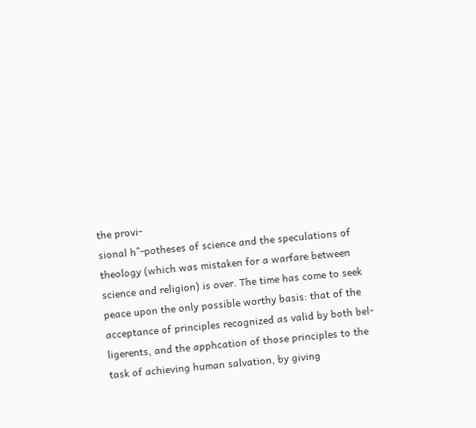the provi-
sional h^-potheses of science and the speculations of
theology (which was mistaken for a warfare between
science and religion) is over. The time has come to seek
peace upon the only possible worthy basis: that of the
acceptance of principles recognized as valid by both bel-
ligerents, and the apphcation of those principles to the
task of achieving human salvation, by giving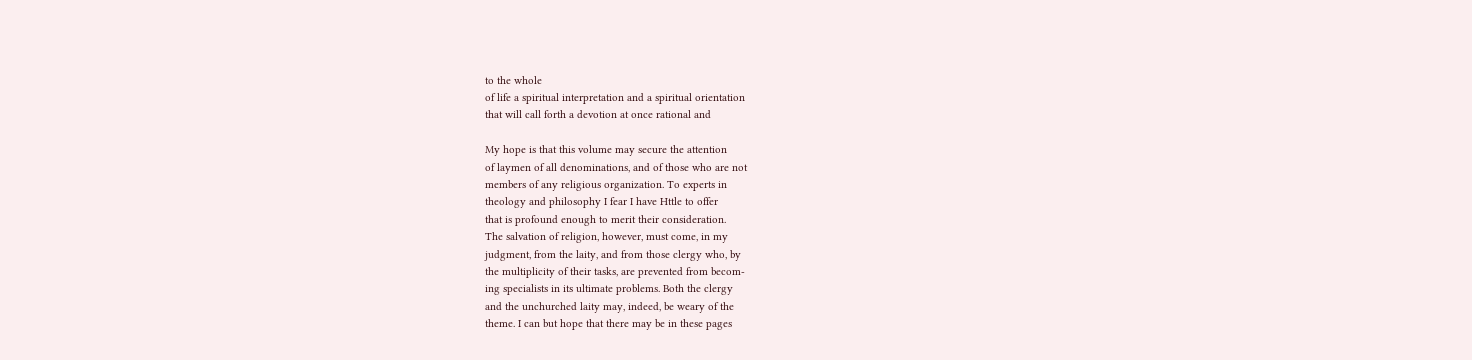to the whole
of life a spiritual interpretation and a spiritual orientation
that will call forth a devotion at once rational and

My hope is that this volume may secure the attention
of laymen of all denominations, and of those who are not
members of any religious organization. To experts in
theology and philosophy I fear I have Httle to offer
that is profound enough to merit their consideration.
The salvation of religion, however, must come, in my
judgment, from the laity, and from those clergy who, by
the multiplicity of their tasks, are prevented from becom-
ing specialists in its ultimate problems. Both the clergy
and the unchurched laity may, indeed, be weary of the
theme. I can but hope that there may be in these pages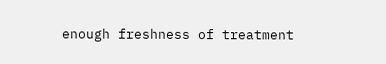enough freshness of treatment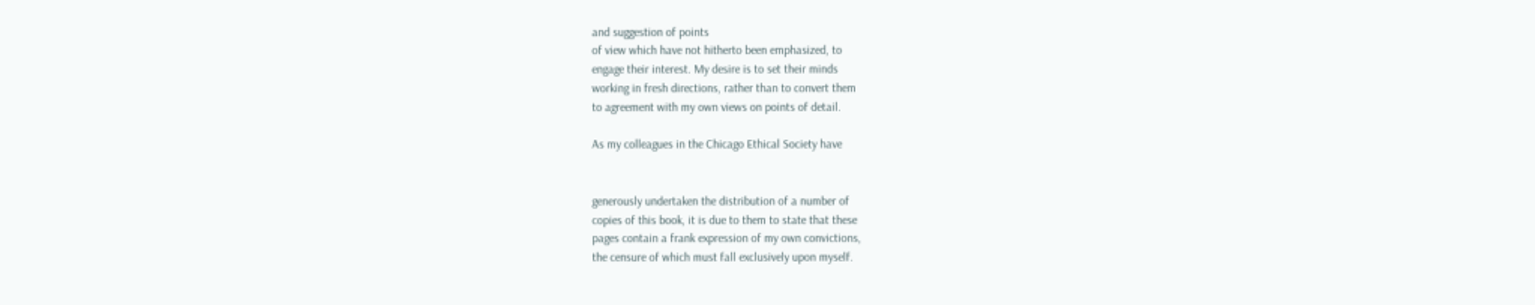and suggestion of points
of view which have not hitherto been emphasized, to
engage their interest. My desire is to set their minds
working in fresh directions, rather than to convert them
to agreement with my own views on points of detail.

As my colleagues in the Chicago Ethical Society have


generously undertaken the distribution of a number of
copies of this book, it is due to them to state that these
pages contain a frank expression of my own convictions,
the censure of which must fall exclusively upon myself.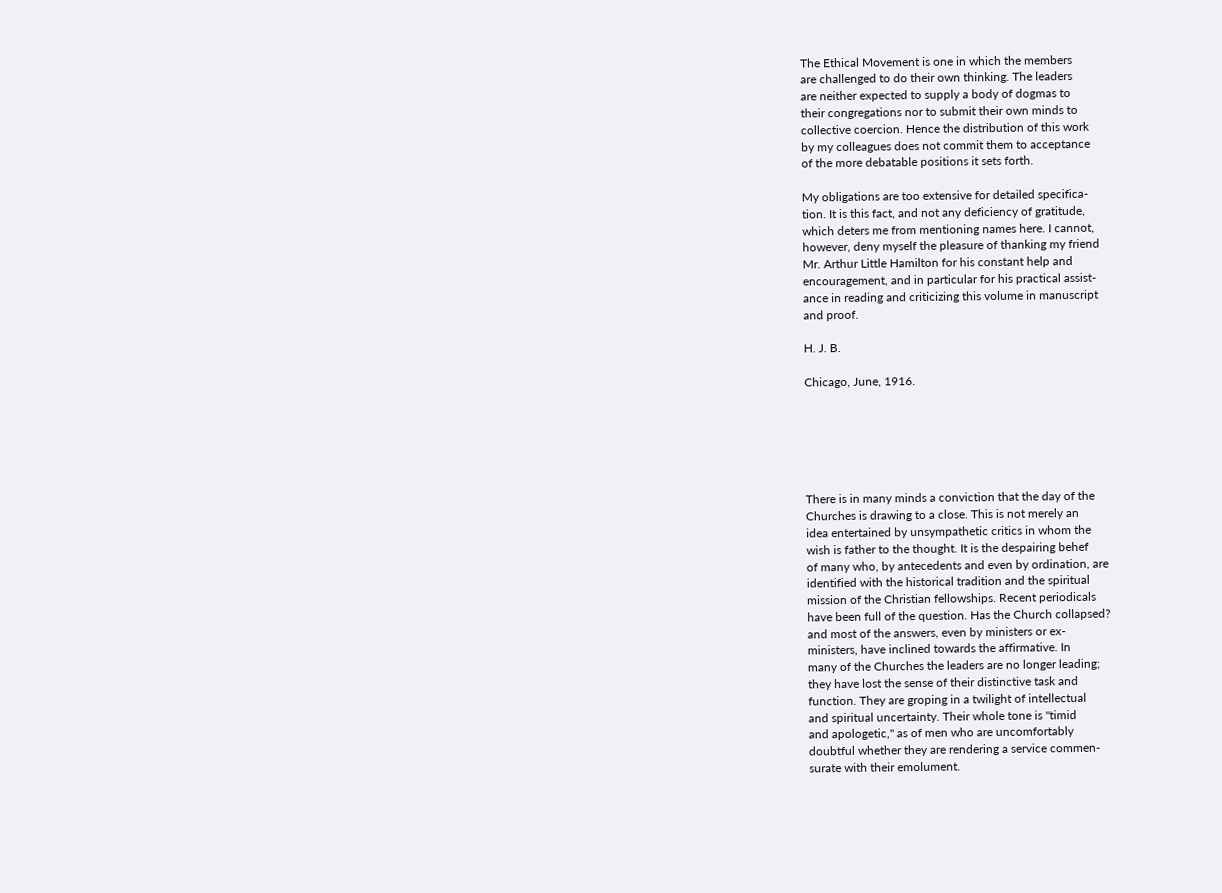The Ethical Movement is one in which the members
are challenged to do their own thinking. The leaders
are neither expected to supply a body of dogmas to
their congregations nor to submit their own minds to
collective coercion. Hence the distribution of this work
by my colleagues does not commit them to acceptance
of the more debatable positions it sets forth.

My obligations are too extensive for detailed specifica-
tion. It is this fact, and not any deficiency of gratitude,
which deters me from mentioning names here. I cannot,
however, deny myself the pleasure of thanking my friend
Mr. Arthur Little Hamilton for his constant help and
encouragement, and in particular for his practical assist-
ance in reading and criticizing this volume in manuscript
and proof.

H. J. B.

Chicago, June, 1916.






There is in many minds a conviction that the day of the
Churches is drawing to a close. This is not merely an
idea entertained by unsympathetic critics in whom the
wish is father to the thought. It is the despairing behef
of many who, by antecedents and even by ordination, are
identified with the historical tradition and the spiritual
mission of the Christian fellowships. Recent periodicals
have been full of the question. Has the Church collapsed?
and most of the answers, even by ministers or ex-
ministers, have inclined towards the affirmative. In
many of the Churches the leaders are no longer leading;
they have lost the sense of their distinctive task and
function. They are groping in a twilight of intellectual
and spiritual uncertainty. Their whole tone is ''timid
and apologetic," as of men who are uncomfortably
doubtful whether they are rendering a service commen-
surate with their emolument.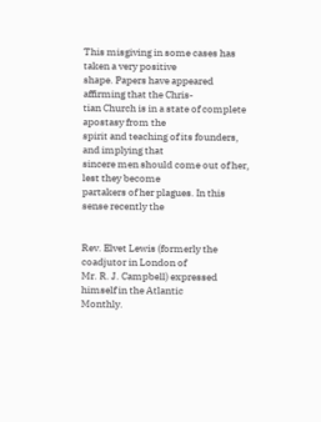This misgiving in some cases has taken a very positive
shape. Papers have appeared affirming that the Chris-
tian Church is in a state of complete apostasy from the
spirit and teaching of its founders, and implying that
sincere men should come out of her, lest they become
partakers of her plagues. In this sense recently the


Rev. Elvet Lewis (formerly the coadjutor in London of
Mr. R. J. Campbell) expressed himself in the Atlantic
Monthly.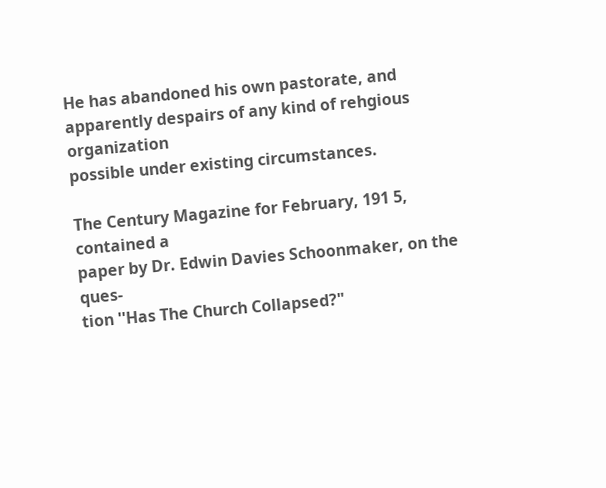He has abandoned his own pastorate, and
apparently despairs of any kind of rehgious organization
possible under existing circumstances.

The Century Magazine for February, 191 5, contained a
paper by Dr. Edwin Davies Schoonmaker, on the ques-
tion ''Has The Church Collapsed?"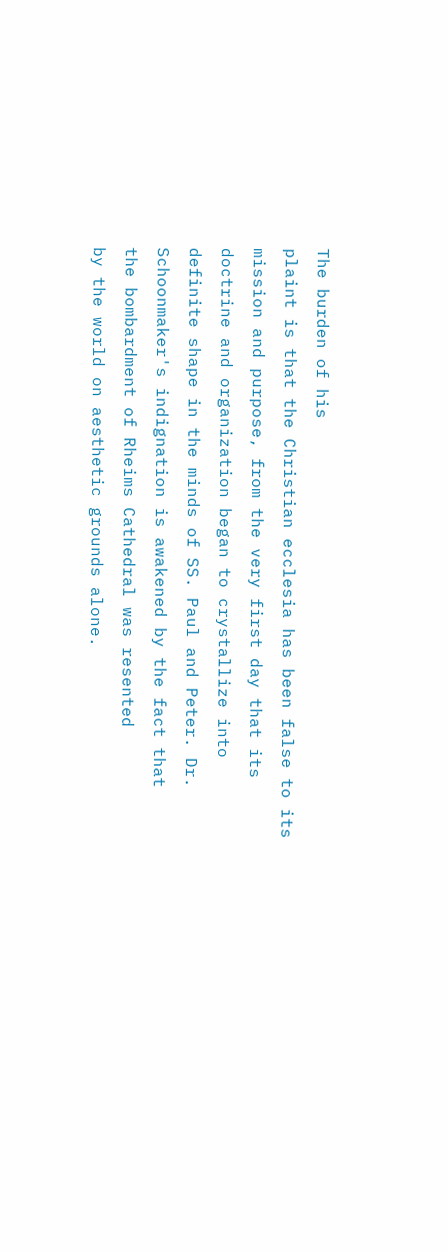The burden of his
plaint is that the Christian ecclesia has been false to its
mission and purpose, from the very first day that its
doctrine and organization began to crystallize into
definite shape in the minds of SS. Paul and Peter. Dr.
Schoonmaker's indignation is awakened by the fact that
the bombardment of Rheims Cathedral was resented
by the world on aesthetic grounds alone.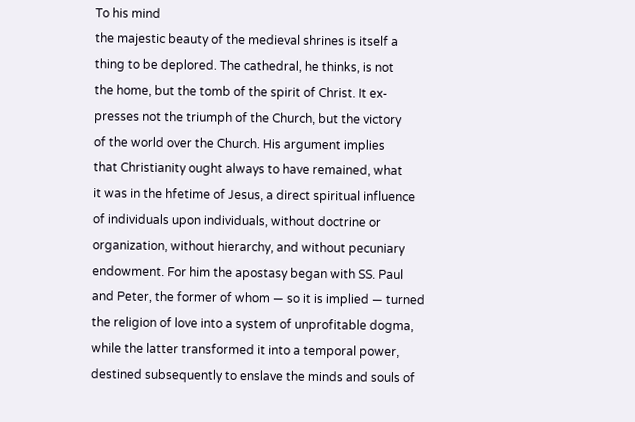To his mind
the majestic beauty of the medieval shrines is itself a
thing to be deplored. The cathedral, he thinks, is not
the home, but the tomb of the spirit of Christ. It ex-
presses not the triumph of the Church, but the victory
of the world over the Church. His argument implies
that Christianity ought always to have remained, what
it was in the hfetime of Jesus, a direct spiritual influence
of individuals upon individuals, without doctrine or
organization, without hierarchy, and without pecuniary
endowment. For him the apostasy began with SS. Paul
and Peter, the former of whom — so it is implied — turned
the religion of love into a system of unprofitable dogma,
while the latter transformed it into a temporal power,
destined subsequently to enslave the minds and souls of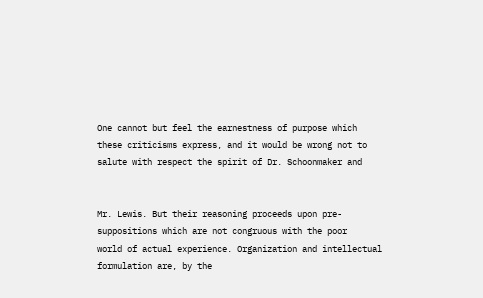One cannot but feel the earnestness of purpose which
these criticisms express, and it would be wrong not to
salute with respect the spirit of Dr. Schoonmaker and


Mr. Lewis. But their reasoning proceeds upon pre-
suppositions which are not congruous with the poor
world of actual experience. Organization and intellectual
formulation are, by the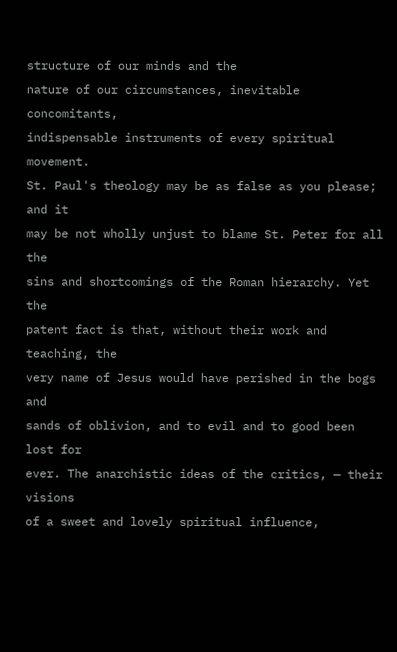structure of our minds and the
nature of our circumstances, inevitable concomitants,
indispensable instruments of every spiritual movement.
St. Paul's theology may be as false as you please; and it
may be not wholly unjust to blame St. Peter for all the
sins and shortcomings of the Roman hierarchy. Yet the
patent fact is that, without their work and teaching, the
very name of Jesus would have perished in the bogs and
sands of oblivion, and to evil and to good been lost for
ever. The anarchistic ideas of the critics, — their visions
of a sweet and lovely spiritual influence,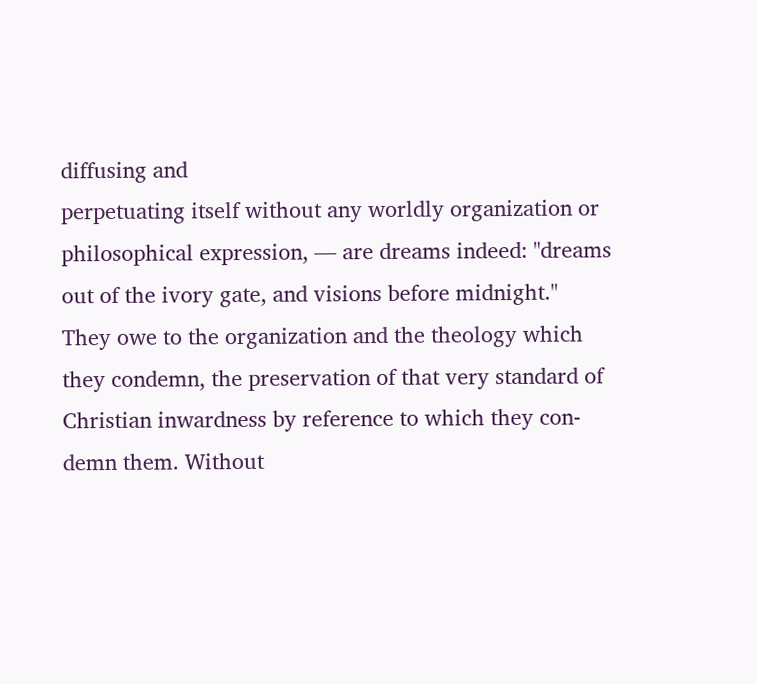diffusing and
perpetuating itself without any worldly organization or
philosophical expression, — are dreams indeed: "dreams
out of the ivory gate, and visions before midnight."
They owe to the organization and the theology which
they condemn, the preservation of that very standard of
Christian inwardness by reference to which they con-
demn them. Without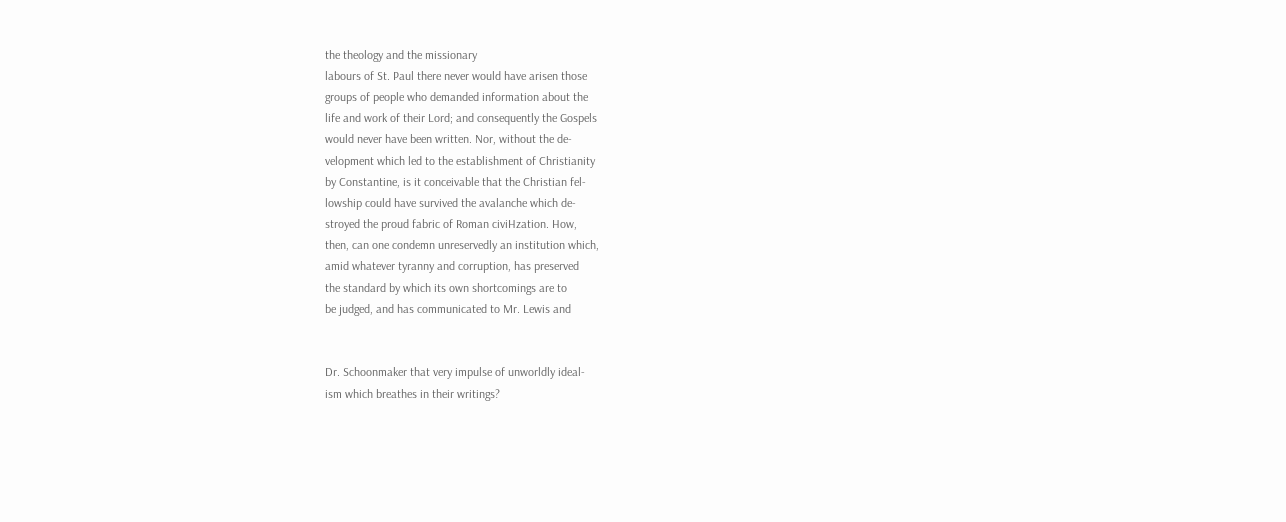the theology and the missionary
labours of St. Paul there never would have arisen those
groups of people who demanded information about the
life and work of their Lord; and consequently the Gospels
would never have been written. Nor, without the de-
velopment which led to the establishment of Christianity
by Constantine, is it conceivable that the Christian fel-
lowship could have survived the avalanche which de-
stroyed the proud fabric of Roman civiHzation. How,
then, can one condemn unreservedly an institution which,
amid whatever tyranny and corruption, has preserved
the standard by which its own shortcomings are to
be judged, and has communicated to Mr. Lewis and


Dr. Schoonmaker that very impulse of unworldly ideal-
ism which breathes in their writings?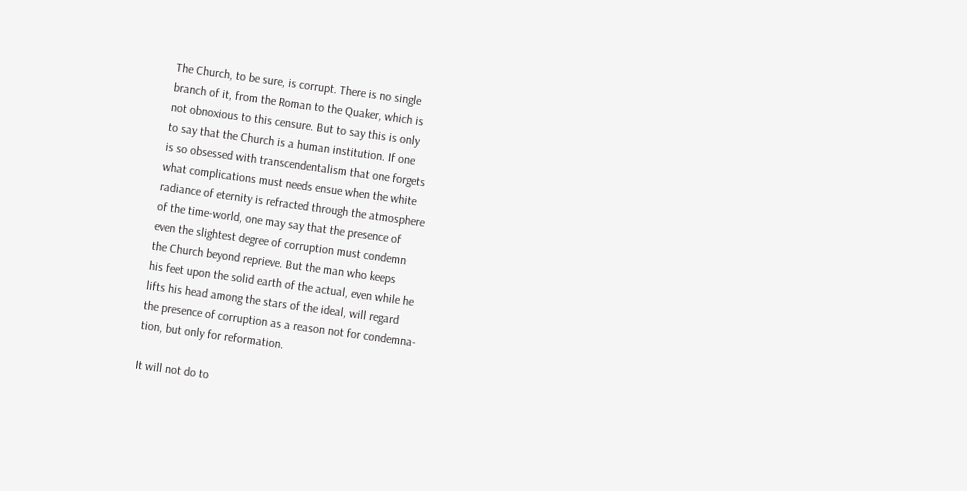The Church, to be sure, is corrupt. There is no single
branch of it, from the Roman to the Quaker, which is
not obnoxious to this censure. But to say this is only
to say that the Church is a human institution. If one
is so obsessed with transcendentalism that one forgets
what complications must needs ensue when the white
radiance of eternity is refracted through the atmosphere
of the time-world, one may say that the presence of
even the slightest degree of corruption must condemn
the Church beyond reprieve. But the man who keeps
his feet upon the solid earth of the actual, even while he
lifts his head among the stars of the ideal, will regard
the presence of corruption as a reason not for condemna-
tion, but only for reformation.

It will not do to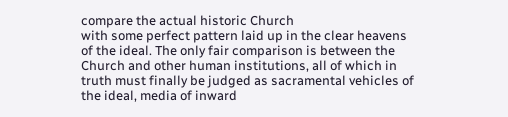compare the actual historic Church
with some perfect pattern laid up in the clear heavens
of the ideal. The only fair comparison is between the
Church and other human institutions, all of which in
truth must finally be judged as sacramental vehicles of
the ideal, media of inward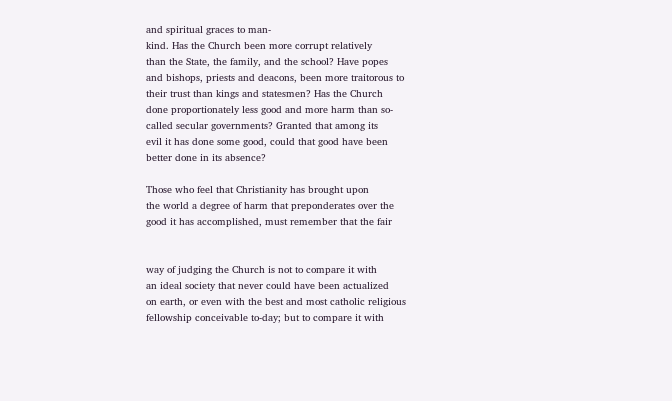and spiritual graces to man-
kind. Has the Church been more corrupt relatively
than the State, the family, and the school? Have popes
and bishops, priests and deacons, been more traitorous to
their trust than kings and statesmen? Has the Church
done proportionately less good and more harm than so-
called secular governments? Granted that among its
evil it has done some good, could that good have been
better done in its absence?

Those who feel that Christianity has brought upon
the world a degree of harm that preponderates over the
good it has accomplished, must remember that the fair


way of judging the Church is not to compare it with
an ideal society that never could have been actualized
on earth, or even with the best and most catholic religious
fellowship conceivable to-day; but to compare it with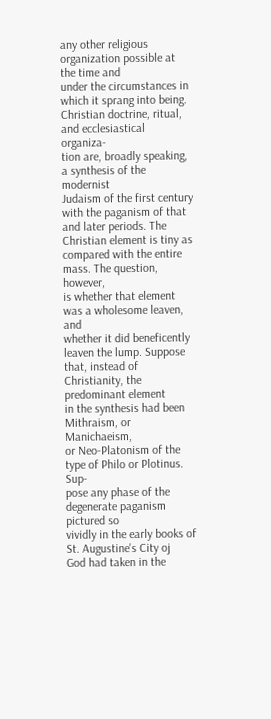any other religious organization possible at the time and
under the circumstances in which it sprang into being.
Christian doctrine, ritual, and ecclesiastical organiza-
tion are, broadly speaking, a synthesis of the modernist
Judaism of the first century with the paganism of that
and later periods. The Christian element is tiny as
compared with the entire mass. The question, however,
is whether that element was a wholesome leaven, and
whether it did beneficently leaven the lump. Suppose
that, instead of Christianity, the predominant element
in the synthesis had been Mithraism, or Manichaeism,
or Neo-Platonism of the type of Philo or Plotinus. Sup-
pose any phase of the degenerate paganism pictured so
vividly in the early books of St. Augustine's City oj
God had taken in the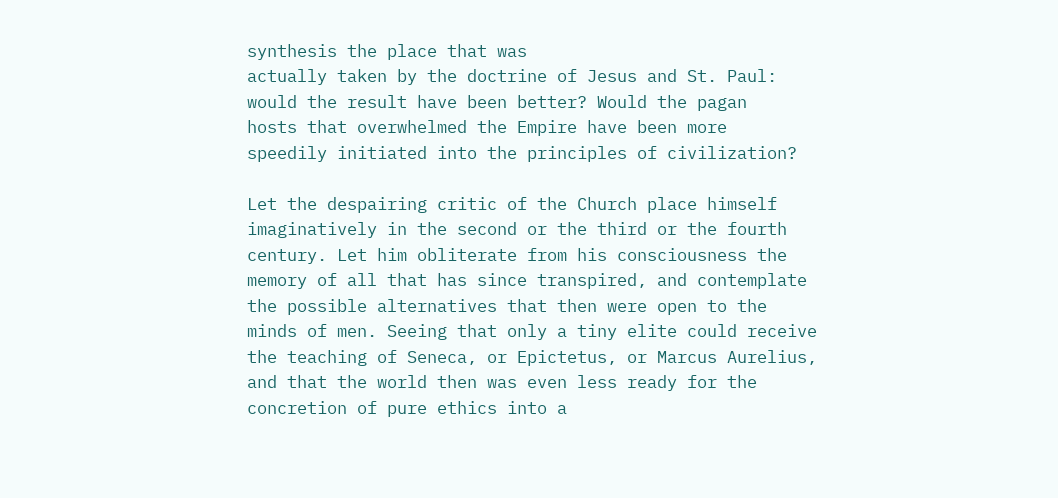synthesis the place that was
actually taken by the doctrine of Jesus and St. Paul:
would the result have been better? Would the pagan
hosts that overwhelmed the Empire have been more
speedily initiated into the principles of civilization?

Let the despairing critic of the Church place himself
imaginatively in the second or the third or the fourth
century. Let him obliterate from his consciousness the
memory of all that has since transpired, and contemplate
the possible alternatives that then were open to the
minds of men. Seeing that only a tiny elite could receive
the teaching of Seneca, or Epictetus, or Marcus Aurelius,
and that the world then was even less ready for the
concretion of pure ethics into a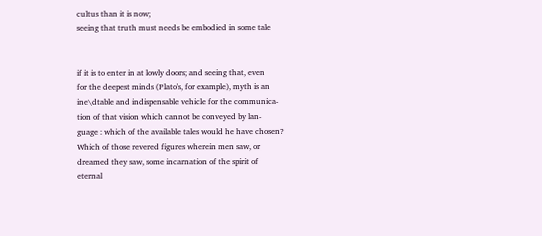cultus than it is now;
seeing that truth must needs be embodied in some tale


if it is to enter in at lowly doors; and seeing that, even
for the deepest minds (Plato's, for example), myth is an
ine\dtable and indispensable vehicle for the communica-
tion of that vision which cannot be conveyed by lan-
guage : which of the available tales would he have chosen?
Which of those revered figures wherein men saw, or
dreamed they saw, some incarnation of the spirit of
eternal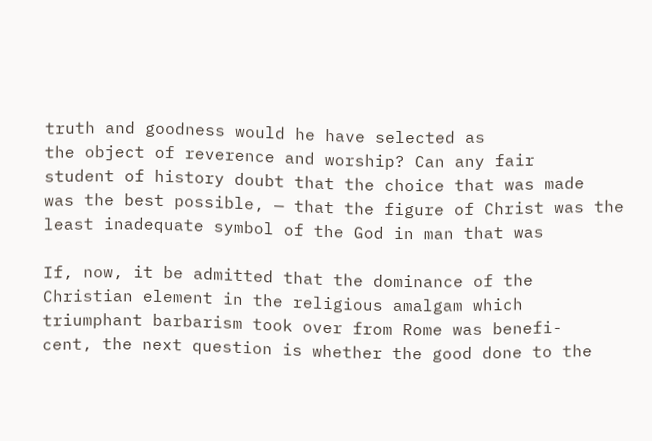truth and goodness would he have selected as
the object of reverence and worship? Can any fair
student of history doubt that the choice that was made
was the best possible, — that the figure of Christ was the
least inadequate symbol of the God in man that was

If, now, it be admitted that the dominance of the
Christian element in the religious amalgam which
triumphant barbarism took over from Rome was benefi-
cent, the next question is whether the good done to the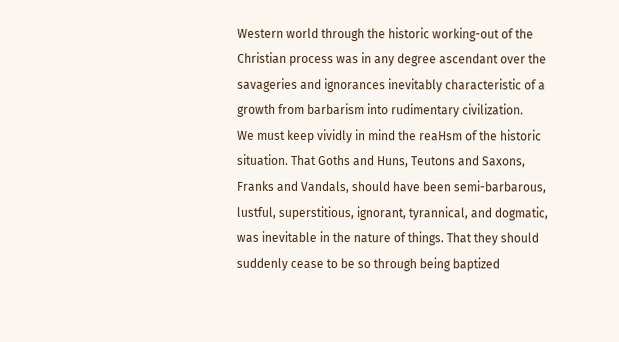Western world through the historic working-out of the
Christian process was in any degree ascendant over the
savageries and ignorances inevitably characteristic of a
growth from barbarism into rudimentary civilization.
We must keep vividly in mind the reaHsm of the historic
situation. That Goths and Huns, Teutons and Saxons,
Franks and Vandals, should have been semi-barbarous,
lustful, superstitious, ignorant, tyrannical, and dogmatic,
was inevitable in the nature of things. That they should
suddenly cease to be so through being baptized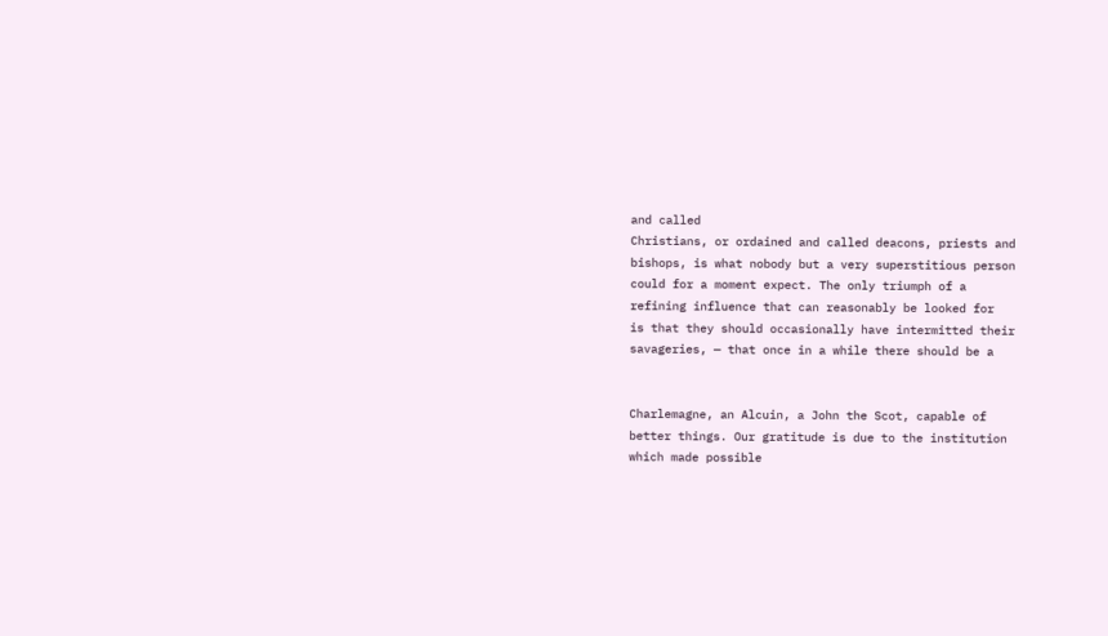and called
Christians, or ordained and called deacons, priests and
bishops, is what nobody but a very superstitious person
could for a moment expect. The only triumph of a
refining influence that can reasonably be looked for
is that they should occasionally have intermitted their
savageries, — that once in a while there should be a


Charlemagne, an Alcuin, a John the Scot, capable of
better things. Our gratitude is due to the institution
which made possible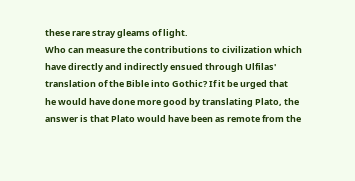these rare stray gleams of light.
Who can measure the contributions to civilization which
have directly and indirectly ensued through Ulfilas'
translation of the Bible into Gothic? If it be urged that
he would have done more good by translating Plato, the
answer is that Plato would have been as remote from the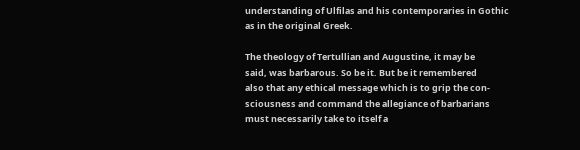understanding of Ulfilas and his contemporaries in Gothic
as in the original Greek.

The theology of Tertullian and Augustine, it may be
said, was barbarous. So be it. But be it remembered
also that any ethical message which is to grip the con-
sciousness and command the allegiance of barbarians
must necessarily take to itself a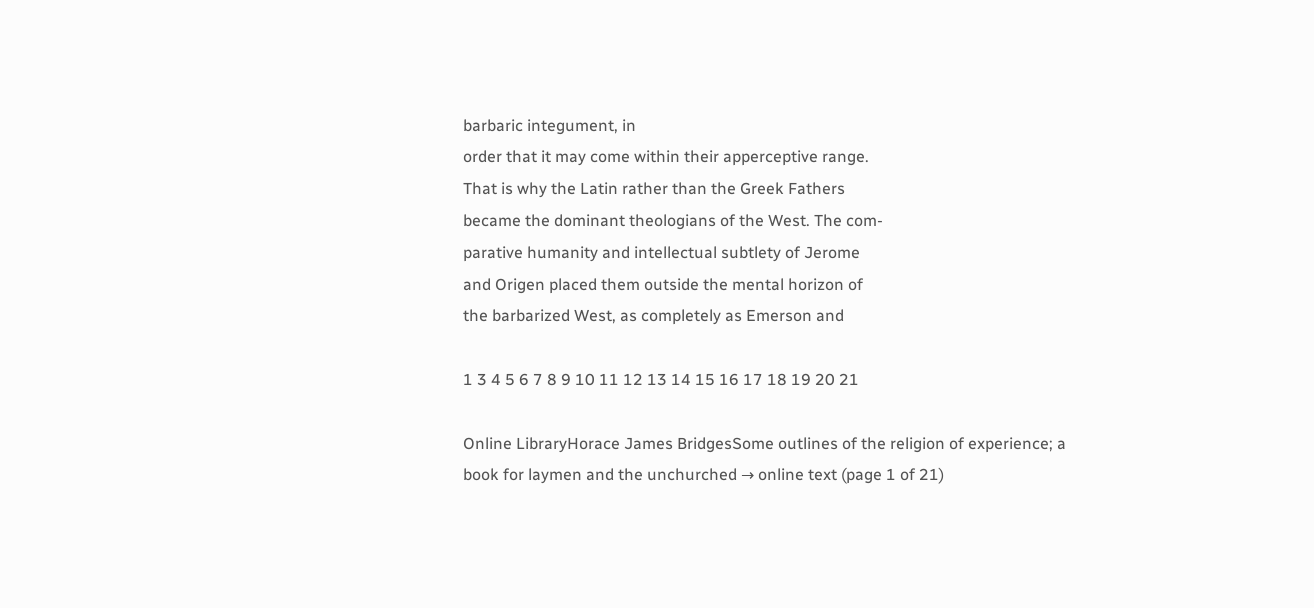barbaric integument, in
order that it may come within their apperceptive range.
That is why the Latin rather than the Greek Fathers
became the dominant theologians of the West. The com-
parative humanity and intellectual subtlety of Jerome
and Origen placed them outside the mental horizon of
the barbarized West, as completely as Emerson and

1 3 4 5 6 7 8 9 10 11 12 13 14 15 16 17 18 19 20 21

Online LibraryHorace James BridgesSome outlines of the religion of experience; a book for laymen and the unchurched → online text (page 1 of 21)